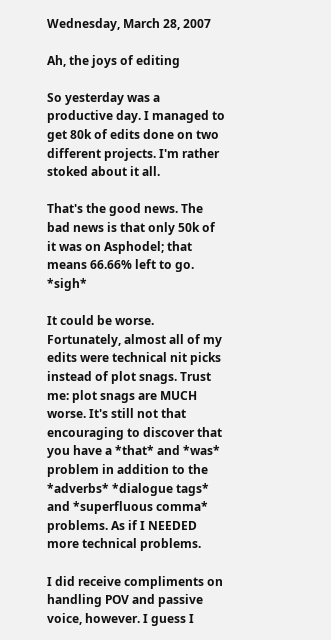Wednesday, March 28, 2007

Ah, the joys of editing

So yesterday was a productive day. I managed to get 80k of edits done on two different projects. I'm rather stoked about it all.

That's the good news. The bad news is that only 50k of it was on Asphodel; that means 66.66% left to go. *sigh*

It could be worse. Fortunately, almost all of my edits were technical nit picks instead of plot snags. Trust me: plot snags are MUCH worse. It's still not that encouraging to discover that you have a *that* and *was* problem in addition to the *adverbs* *dialogue tags* and *superfluous comma* problems. As if I NEEDED more technical problems.

I did receive compliments on handling POV and passive voice, however. I guess I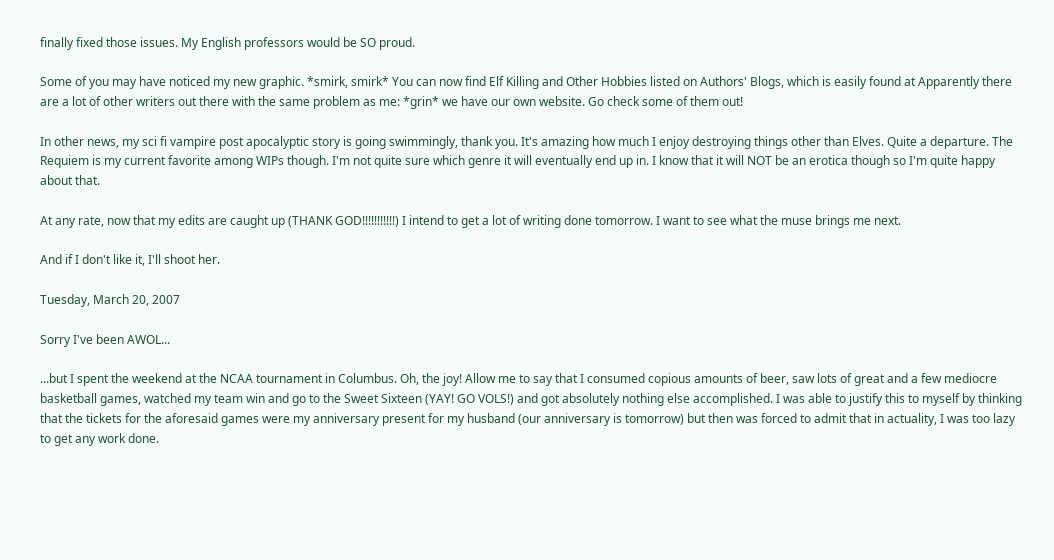finally fixed those issues. My English professors would be SO proud.

Some of you may have noticed my new graphic. *smirk, smirk* You can now find Elf Killing and Other Hobbies listed on Authors' Blogs, which is easily found at Apparently there are a lot of other writers out there with the same problem as me: *grin* we have our own website. Go check some of them out!

In other news, my sci fi vampire post apocalyptic story is going swimmingly, thank you. It's amazing how much I enjoy destroying things other than Elves. Quite a departure. The Requiem is my current favorite among WIPs though. I'm not quite sure which genre it will eventually end up in. I know that it will NOT be an erotica though so I'm quite happy about that.

At any rate, now that my edits are caught up (THANK GOD!!!!!!!!!!!) I intend to get a lot of writing done tomorrow. I want to see what the muse brings me next.

And if I don't like it, I'll shoot her.

Tuesday, March 20, 2007

Sorry I've been AWOL...

...but I spent the weekend at the NCAA tournament in Columbus. Oh, the joy! Allow me to say that I consumed copious amounts of beer, saw lots of great and a few mediocre basketball games, watched my team win and go to the Sweet Sixteen (YAY! GO VOLS!) and got absolutely nothing else accomplished. I was able to justify this to myself by thinking that the tickets for the aforesaid games were my anniversary present for my husband (our anniversary is tomorrow) but then was forced to admit that in actuality, I was too lazy to get any work done.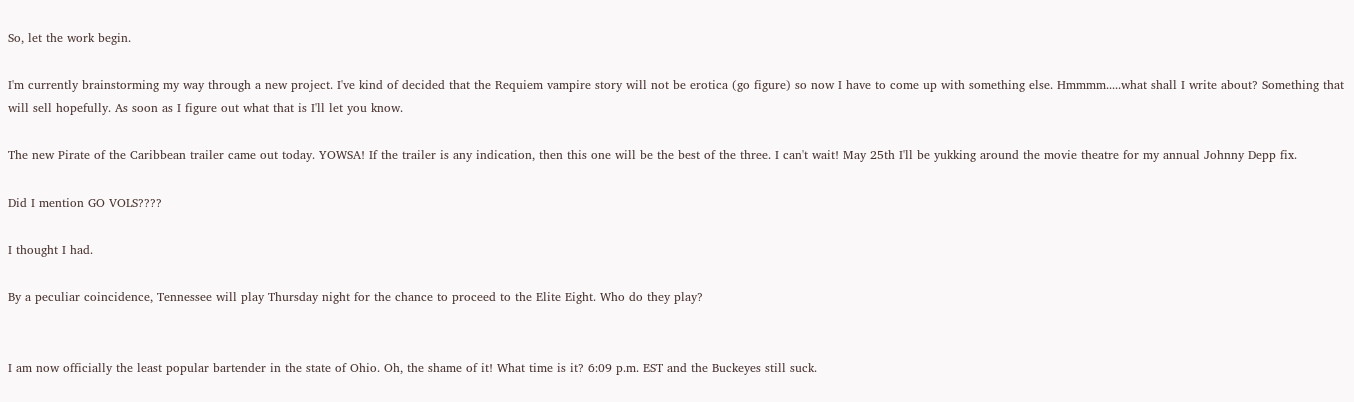So, let the work begin.

I'm currently brainstorming my way through a new project. I've kind of decided that the Requiem vampire story will not be erotica (go figure) so now I have to come up with something else. Hmmmm.....what shall I write about? Something that will sell hopefully. As soon as I figure out what that is I'll let you know.

The new Pirate of the Caribbean trailer came out today. YOWSA! If the trailer is any indication, then this one will be the best of the three. I can't wait! May 25th I'll be yukking around the movie theatre for my annual Johnny Depp fix.

Did I mention GO VOLS????

I thought I had.

By a peculiar coincidence, Tennessee will play Thursday night for the chance to proceed to the Elite Eight. Who do they play?


I am now officially the least popular bartender in the state of Ohio. Oh, the shame of it! What time is it? 6:09 p.m. EST and the Buckeyes still suck.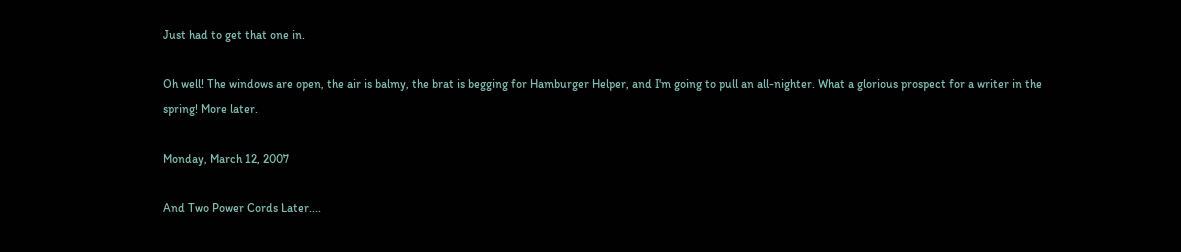Just had to get that one in.

Oh well! The windows are open, the air is balmy, the brat is begging for Hamburger Helper, and I'm going to pull an all-nighter. What a glorious prospect for a writer in the spring! More later.

Monday, March 12, 2007

And Two Power Cords Later....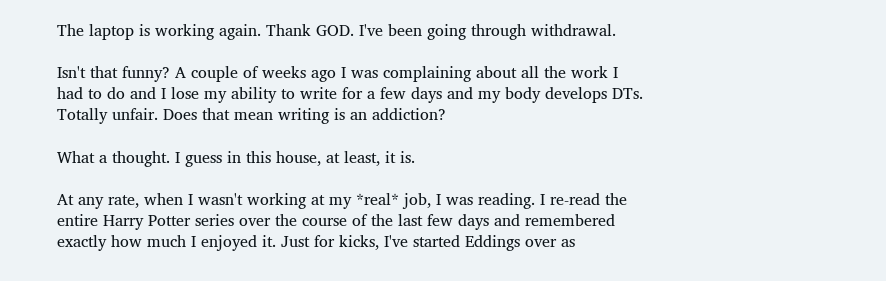The laptop is working again. Thank GOD. I've been going through withdrawal.

Isn't that funny? A couple of weeks ago I was complaining about all the work I had to do and I lose my ability to write for a few days and my body develops DTs. Totally unfair. Does that mean writing is an addiction?

What a thought. I guess in this house, at least, it is.

At any rate, when I wasn't working at my *real* job, I was reading. I re-read the entire Harry Potter series over the course of the last few days and remembered exactly how much I enjoyed it. Just for kicks, I've started Eddings over as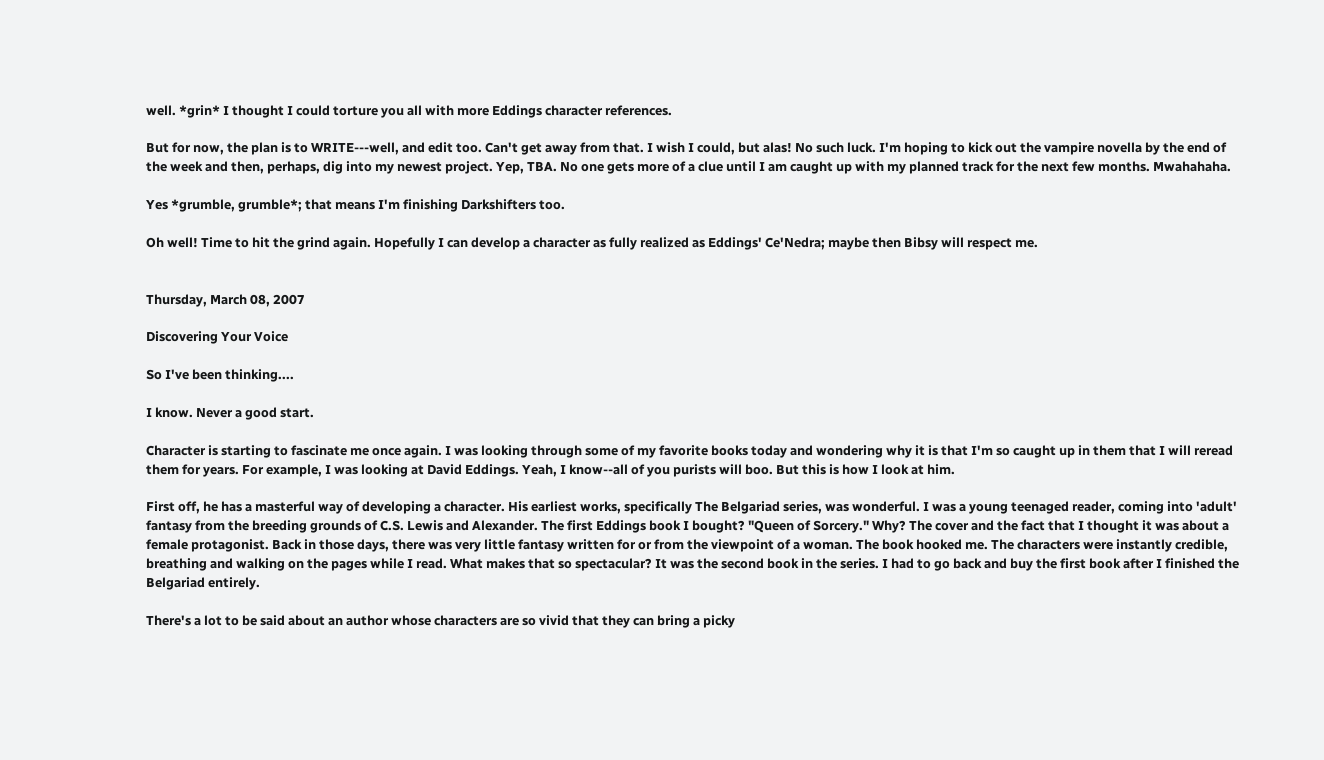well. *grin* I thought I could torture you all with more Eddings character references.

But for now, the plan is to WRITE---well, and edit too. Can't get away from that. I wish I could, but alas! No such luck. I'm hoping to kick out the vampire novella by the end of the week and then, perhaps, dig into my newest project. Yep, TBA. No one gets more of a clue until I am caught up with my planned track for the next few months. Mwahahaha.

Yes *grumble, grumble*; that means I'm finishing Darkshifters too.

Oh well! Time to hit the grind again. Hopefully I can develop a character as fully realized as Eddings' Ce'Nedra; maybe then Bibsy will respect me.


Thursday, March 08, 2007

Discovering Your Voice

So I've been thinking....

I know. Never a good start.

Character is starting to fascinate me once again. I was looking through some of my favorite books today and wondering why it is that I'm so caught up in them that I will reread them for years. For example, I was looking at David Eddings. Yeah, I know--all of you purists will boo. But this is how I look at him.

First off, he has a masterful way of developing a character. His earliest works, specifically The Belgariad series, was wonderful. I was a young teenaged reader, coming into 'adult' fantasy from the breeding grounds of C.S. Lewis and Alexander. The first Eddings book I bought? "Queen of Sorcery." Why? The cover and the fact that I thought it was about a female protagonist. Back in those days, there was very little fantasy written for or from the viewpoint of a woman. The book hooked me. The characters were instantly credible, breathing and walking on the pages while I read. What makes that so spectacular? It was the second book in the series. I had to go back and buy the first book after I finished the Belgariad entirely.

There's a lot to be said about an author whose characters are so vivid that they can bring a picky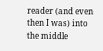reader (and even then I was) into the middle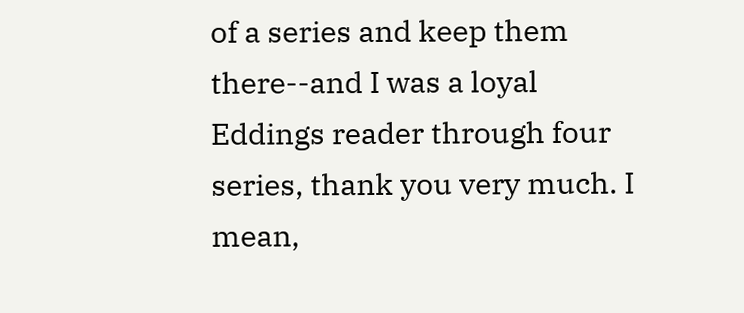of a series and keep them there--and I was a loyal Eddings reader through four series, thank you very much. I mean,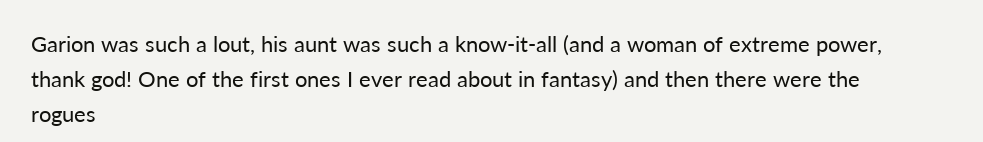Garion was such a lout, his aunt was such a know-it-all (and a woman of extreme power, thank god! One of the first ones I ever read about in fantasy) and then there were the rogues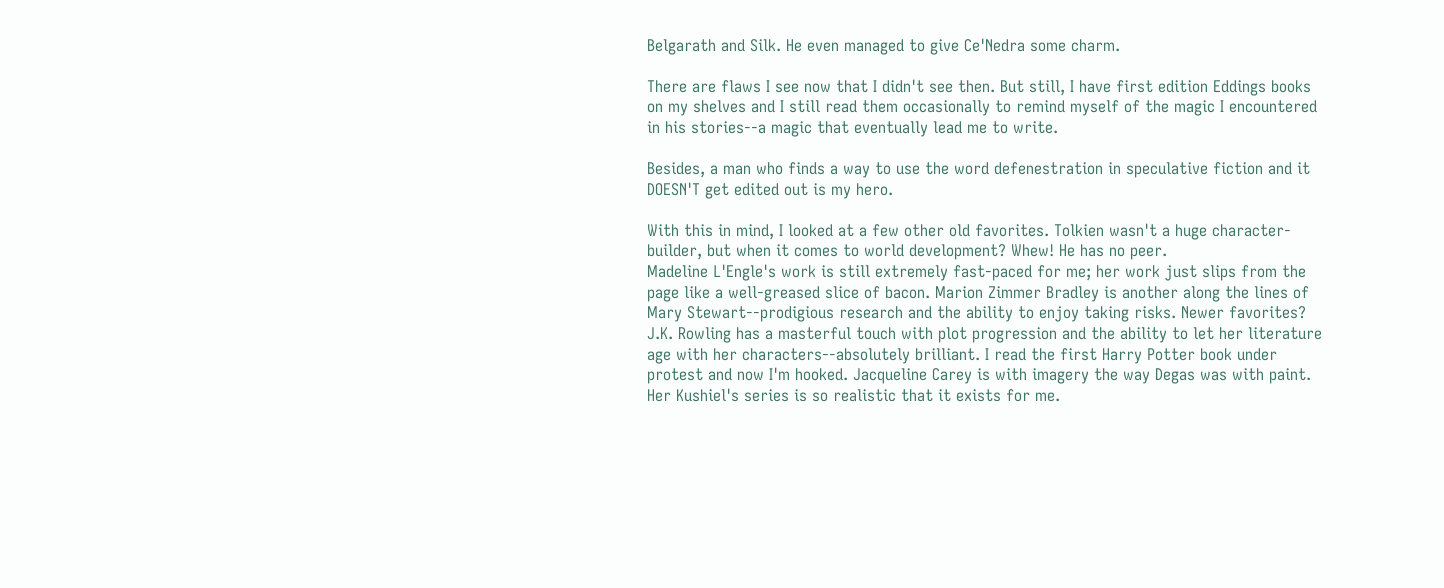Belgarath and Silk. He even managed to give Ce'Nedra some charm.

There are flaws I see now that I didn't see then. But still, I have first edition Eddings books on my shelves and I still read them occasionally to remind myself of the magic I encountered in his stories--a magic that eventually lead me to write.

Besides, a man who finds a way to use the word defenestration in speculative fiction and it DOESN'T get edited out is my hero.

With this in mind, I looked at a few other old favorites. Tolkien wasn't a huge character-builder, but when it comes to world development? Whew! He has no peer.
Madeline L'Engle's work is still extremely fast-paced for me; her work just slips from the page like a well-greased slice of bacon. Marion Zimmer Bradley is another along the lines of Mary Stewart--prodigious research and the ability to enjoy taking risks. Newer favorites? J.K. Rowling has a masterful touch with plot progression and the ability to let her literature age with her characters--absolutely brilliant. I read the first Harry Potter book under protest and now I'm hooked. Jacqueline Carey is with imagery the way Degas was with paint. Her Kushiel's series is so realistic that it exists for me.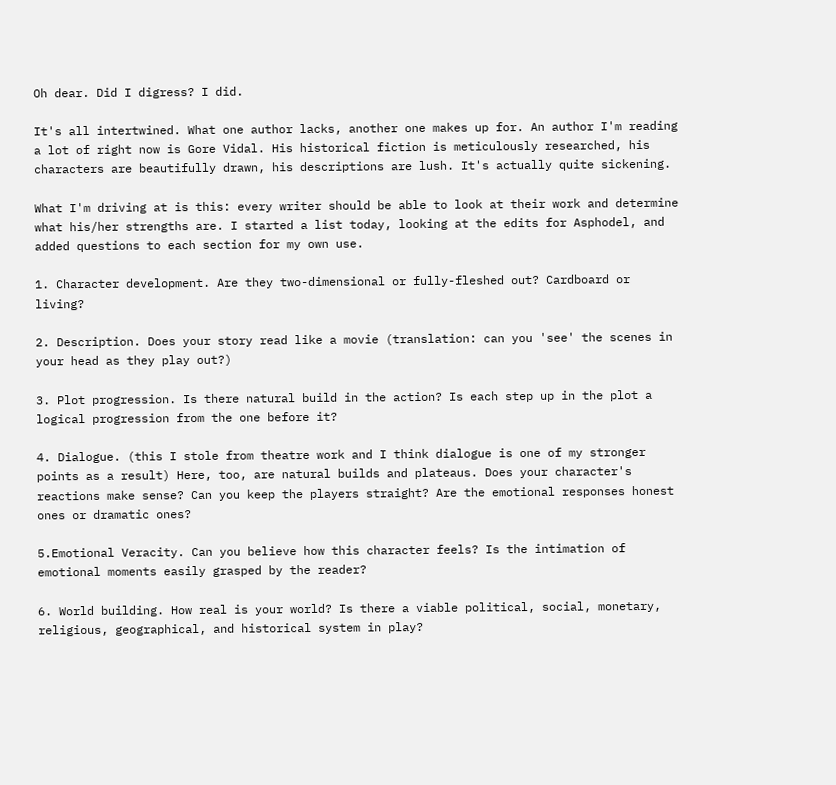Oh dear. Did I digress? I did.

It's all intertwined. What one author lacks, another one makes up for. An author I'm reading a lot of right now is Gore Vidal. His historical fiction is meticulously researched, his characters are beautifully drawn, his descriptions are lush. It's actually quite sickening.

What I'm driving at is this: every writer should be able to look at their work and determine what his/her strengths are. I started a list today, looking at the edits for Asphodel, and added questions to each section for my own use.

1. Character development. Are they two-dimensional or fully-fleshed out? Cardboard or living?

2. Description. Does your story read like a movie (translation: can you 'see' the scenes in your head as they play out?)

3. Plot progression. Is there natural build in the action? Is each step up in the plot a logical progression from the one before it?

4. Dialogue. (this I stole from theatre work and I think dialogue is one of my stronger points as a result) Here, too, are natural builds and plateaus. Does your character's reactions make sense? Can you keep the players straight? Are the emotional responses honest ones or dramatic ones?

5.Emotional Veracity. Can you believe how this character feels? Is the intimation of emotional moments easily grasped by the reader?

6. World building. How real is your world? Is there a viable political, social, monetary, religious, geographical, and historical system in play?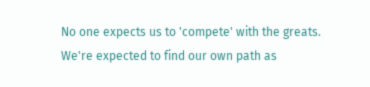No one expects us to 'compete' with the greats. We're expected to find our own path as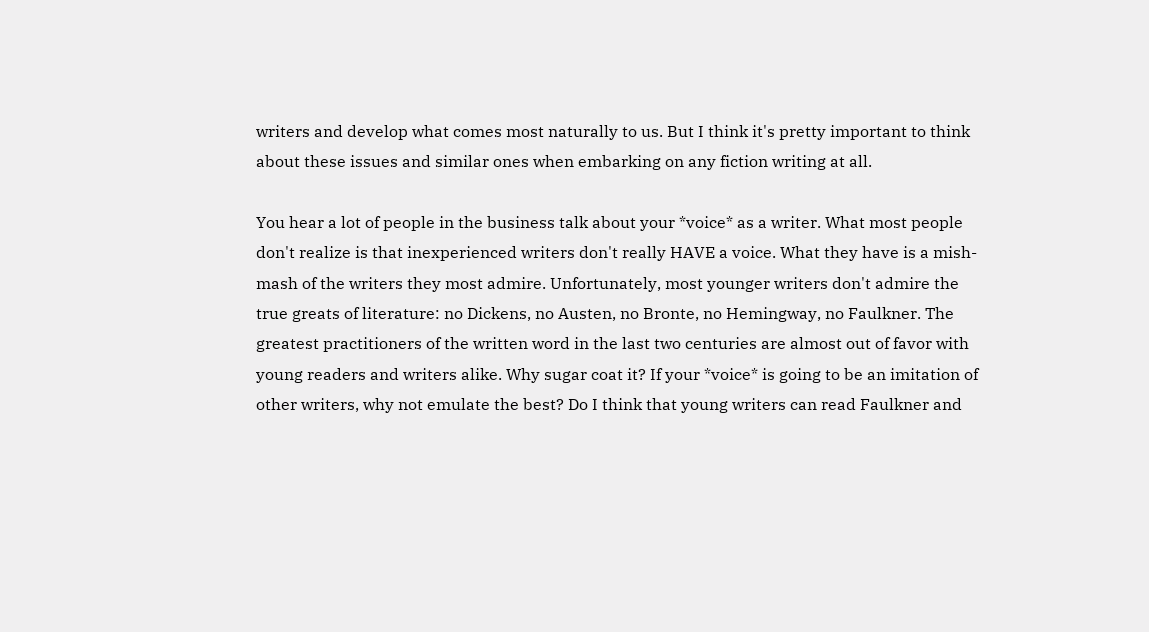writers and develop what comes most naturally to us. But I think it's pretty important to think about these issues and similar ones when embarking on any fiction writing at all.

You hear a lot of people in the business talk about your *voice* as a writer. What most people don't realize is that inexperienced writers don't really HAVE a voice. What they have is a mish-mash of the writers they most admire. Unfortunately, most younger writers don't admire the true greats of literature: no Dickens, no Austen, no Bronte, no Hemingway, no Faulkner. The greatest practitioners of the written word in the last two centuries are almost out of favor with young readers and writers alike. Why sugar coat it? If your *voice* is going to be an imitation of other writers, why not emulate the best? Do I think that young writers can read Faulkner and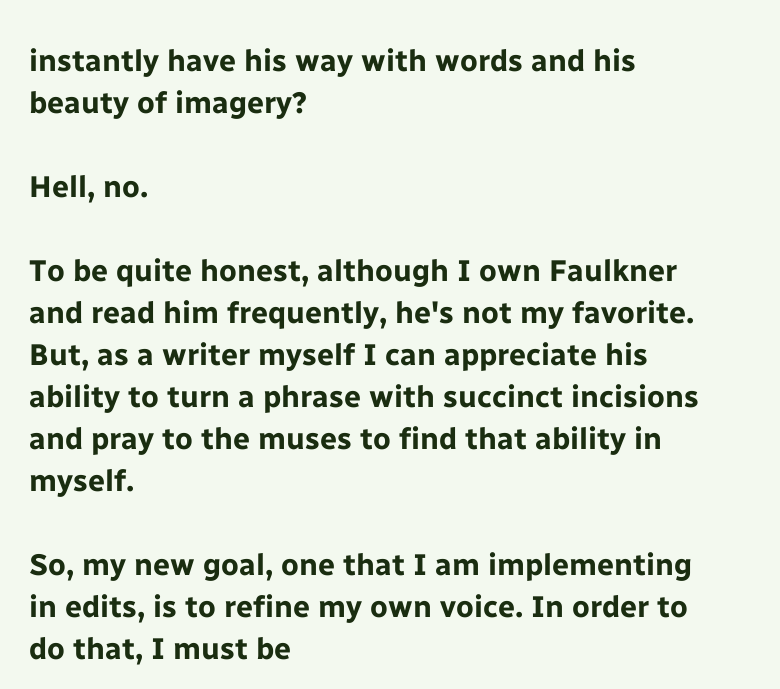instantly have his way with words and his beauty of imagery?

Hell, no.

To be quite honest, although I own Faulkner and read him frequently, he's not my favorite. But, as a writer myself I can appreciate his ability to turn a phrase with succinct incisions and pray to the muses to find that ability in myself.

So, my new goal, one that I am implementing in edits, is to refine my own voice. In order to do that, I must be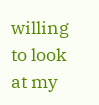willing to look at my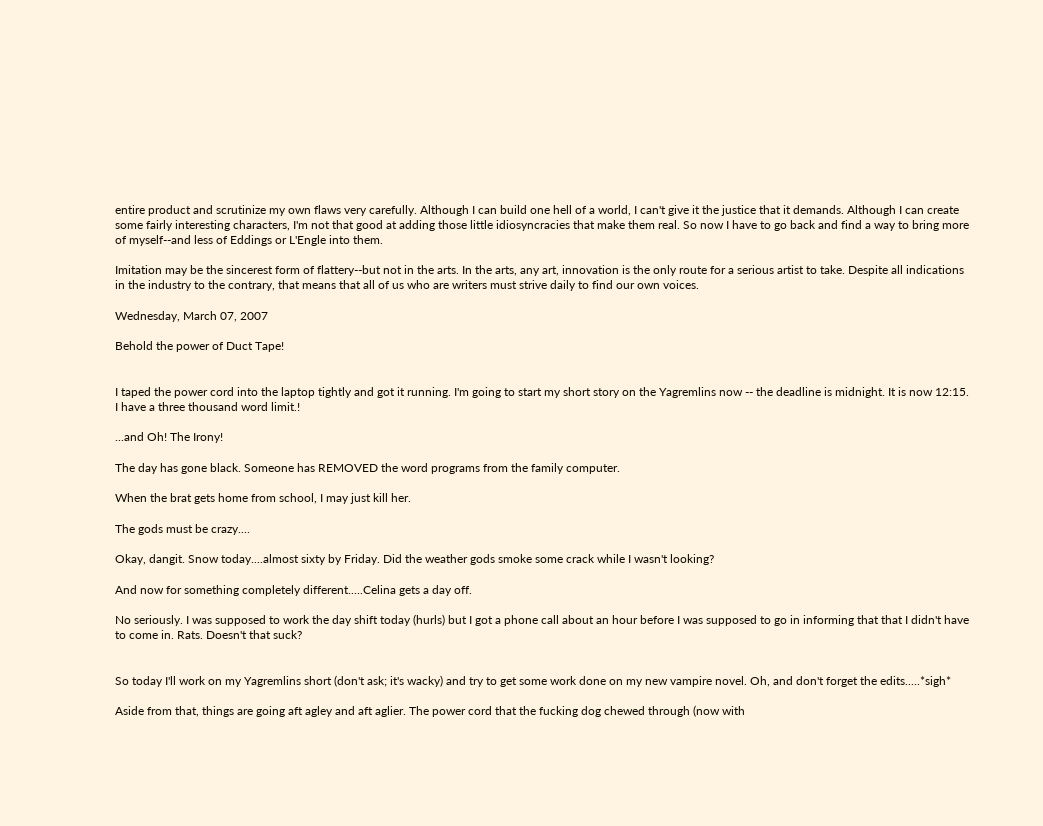entire product and scrutinize my own flaws very carefully. Although I can build one hell of a world, I can't give it the justice that it demands. Although I can create some fairly interesting characters, I'm not that good at adding those little idiosyncracies that make them real. So now I have to go back and find a way to bring more of myself--and less of Eddings or L'Engle into them.

Imitation may be the sincerest form of flattery--but not in the arts. In the arts, any art, innovation is the only route for a serious artist to take. Despite all indications in the industry to the contrary, that means that all of us who are writers must strive daily to find our own voices.

Wednesday, March 07, 2007

Behold the power of Duct Tape!


I taped the power cord into the laptop tightly and got it running. I'm going to start my short story on the Yagremlins now -- the deadline is midnight. It is now 12:15. I have a three thousand word limit.!

...and Oh! The Irony!

The day has gone black. Someone has REMOVED the word programs from the family computer.

When the brat gets home from school, I may just kill her.

The gods must be crazy....

Okay, dangit. Snow today....almost sixty by Friday. Did the weather gods smoke some crack while I wasn't looking?

And now for something completely different.....Celina gets a day off.

No seriously. I was supposed to work the day shift today (hurls) but I got a phone call about an hour before I was supposed to go in informing that that I didn't have to come in. Rats. Doesn't that suck?


So today I'll work on my Yagremlins short (don't ask; it's wacky) and try to get some work done on my new vampire novel. Oh, and don't forget the edits.....*sigh*

Aside from that, things are going aft agley and aft aglier. The power cord that the fucking dog chewed through (now with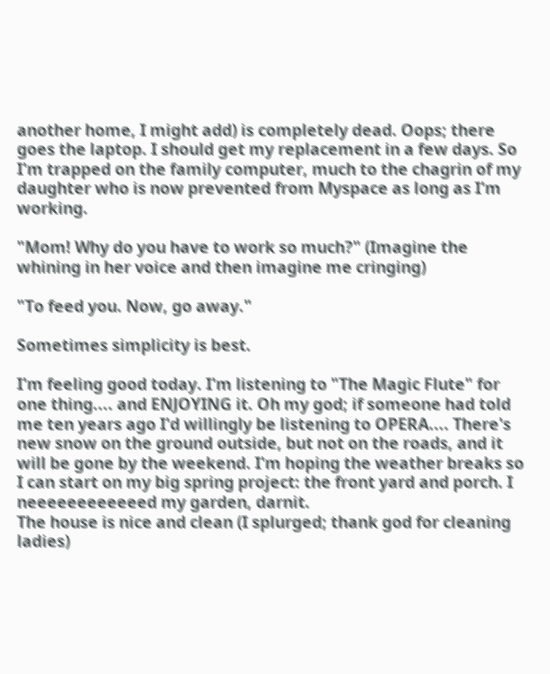another home, I might add) is completely dead. Oops; there goes the laptop. I should get my replacement in a few days. So I'm trapped on the family computer, much to the chagrin of my daughter who is now prevented from Myspace as long as I'm working.

"Mom! Why do you have to work so much?" (Imagine the whining in her voice and then imagine me cringing)

"To feed you. Now, go away."

Sometimes simplicity is best.

I'm feeling good today. I'm listening to "The Magic Flute" for one thing.... and ENJOYING it. Oh my god; if someone had told me ten years ago I'd willingly be listening to OPERA.... There's new snow on the ground outside, but not on the roads, and it will be gone by the weekend. I'm hoping the weather breaks so I can start on my big spring project: the front yard and porch. I neeeeeeeeeeeed my garden, darnit.
The house is nice and clean (I splurged; thank god for cleaning ladies)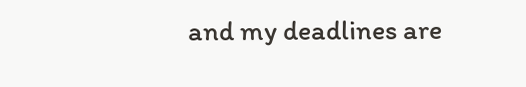and my deadlines are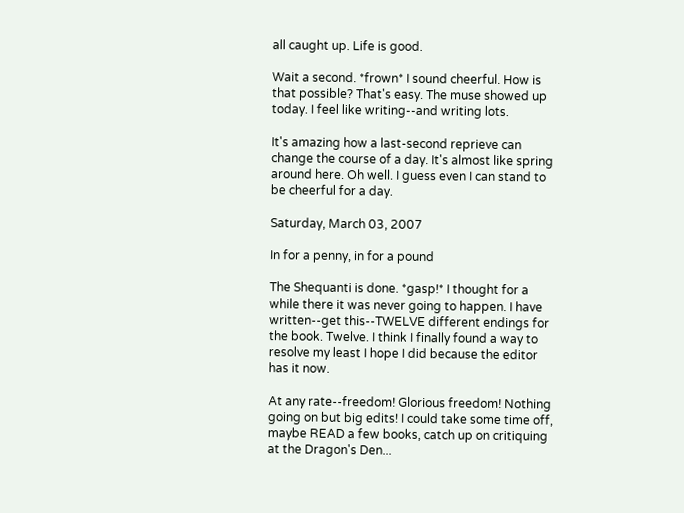all caught up. Life is good.

Wait a second. *frown* I sound cheerful. How is that possible? That's easy. The muse showed up today. I feel like writing--and writing lots.

It's amazing how a last-second reprieve can change the course of a day. It's almost like spring around here. Oh well. I guess even I can stand to be cheerful for a day.

Saturday, March 03, 2007

In for a penny, in for a pound

The Shequanti is done. *gasp!* I thought for a while there it was never going to happen. I have written--get this--TWELVE different endings for the book. Twelve. I think I finally found a way to resolve my least I hope I did because the editor has it now.

At any rate--freedom! Glorious freedom! Nothing going on but big edits! I could take some time off, maybe READ a few books, catch up on critiquing at the Dragon's Den...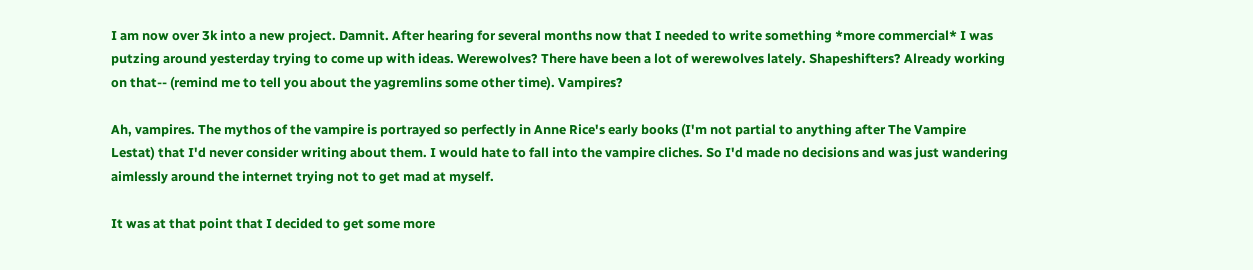I am now over 3k into a new project. Damnit. After hearing for several months now that I needed to write something *more commercial* I was putzing around yesterday trying to come up with ideas. Werewolves? There have been a lot of werewolves lately. Shapeshifters? Already working on that-- (remind me to tell you about the yagremlins some other time). Vampires?

Ah, vampires. The mythos of the vampire is portrayed so perfectly in Anne Rice's early books (I'm not partial to anything after The Vampire Lestat) that I'd never consider writing about them. I would hate to fall into the vampire cliches. So I'd made no decisions and was just wandering aimlessly around the internet trying not to get mad at myself.

It was at that point that I decided to get some more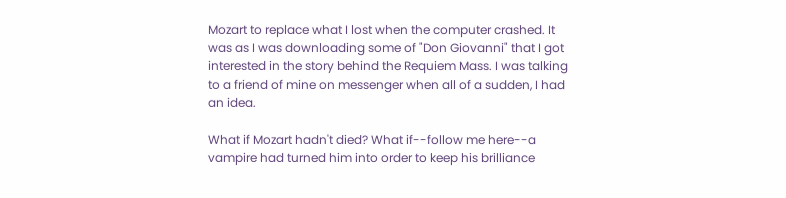Mozart to replace what I lost when the computer crashed. It was as I was downloading some of "Don Giovanni" that I got interested in the story behind the Requiem Mass. I was talking to a friend of mine on messenger when all of a sudden, I had an idea.

What if Mozart hadn't died? What if--follow me here--a vampire had turned him into order to keep his brilliance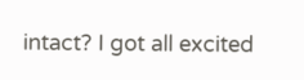intact? I got all excited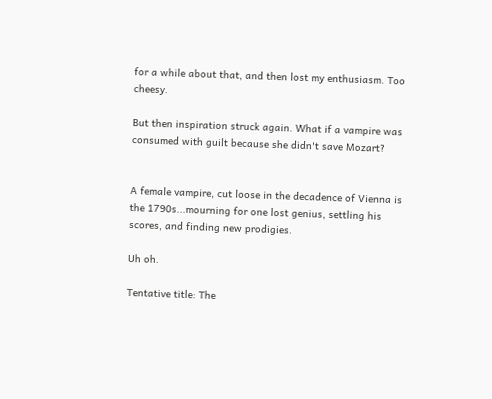for a while about that, and then lost my enthusiasm. Too cheesy.

But then inspiration struck again. What if a vampire was consumed with guilt because she didn't save Mozart?


A female vampire, cut loose in the decadence of Vienna is the 1790s...mourning for one lost genius, settling his scores, and finding new prodigies.

Uh oh.

Tentative title: The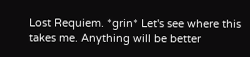Lost Requiem. *grin* Let's see where this takes me. Anything will be better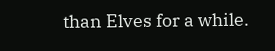than Elves for a while.